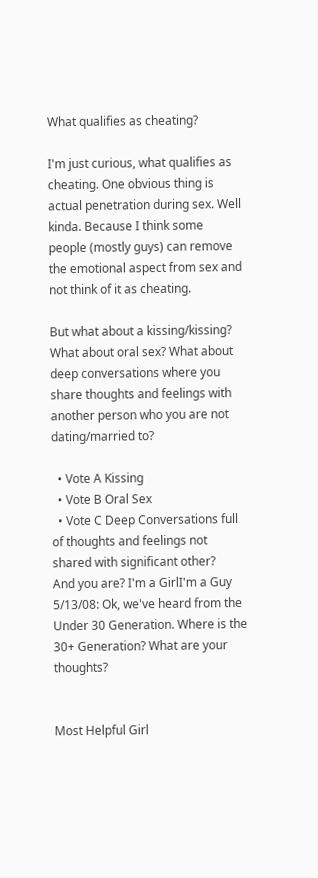What qualifies as cheating?

I'm just curious, what qualifies as cheating. One obvious thing is actual penetration during sex. Well kinda. Because I think some people (mostly guys) can remove the emotional aspect from sex and not think of it as cheating.

But what about a kissing/kissing? What about oral sex? What about deep conversations where you share thoughts and feelings with another person who you are not dating/married to?

  • Vote A Kissing
  • Vote B Oral Sex
  • Vote C Deep Conversations full of thoughts and feelings not shared with significant other?
And you are? I'm a GirlI'm a Guy
5/13/08: Ok, we've heard from the Under 30 Generation. Where is the 30+ Generation? What are your thoughts?


Most Helpful Girl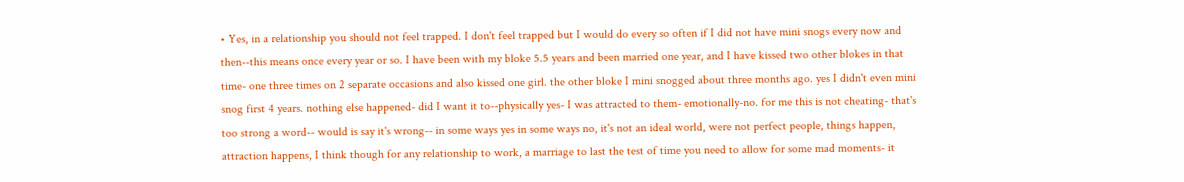• Yes, in a relationship you should not feel trapped. I don't feel trapped but I would do every so often if I did not have mini snogs every now and then--this means once every year or so. I have been with my bloke 5.5 years and been married one year, and I have kissed two other blokes in that time- one three times on 2 separate occasions and also kissed one girl. the other bloke I mini snogged about three months ago. yes I didn't even mini snog first 4 years. nothing else happened- did I want it to--physically yes- I was attracted to them- emotionally-no. for me this is not cheating- that's too strong a word-- would is say it's wrong-- in some ways yes in some ways no, it's not an ideal world, were not perfect people, things happen, attraction happens, I think though for any relationship to work, a marriage to last the test of time you need to allow for some mad moments- it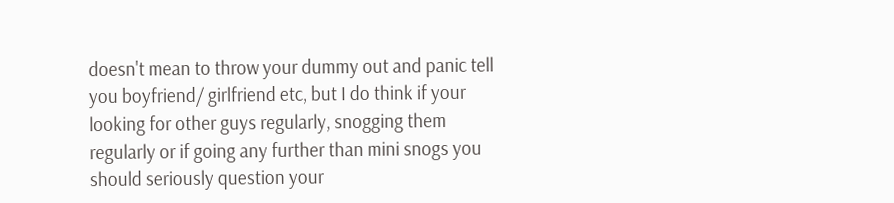doesn't mean to throw your dummy out and panic tell you boyfriend/ girlfriend etc, but I do think if your looking for other guys regularly, snogging them regularly or if going any further than mini snogs you should seriously question your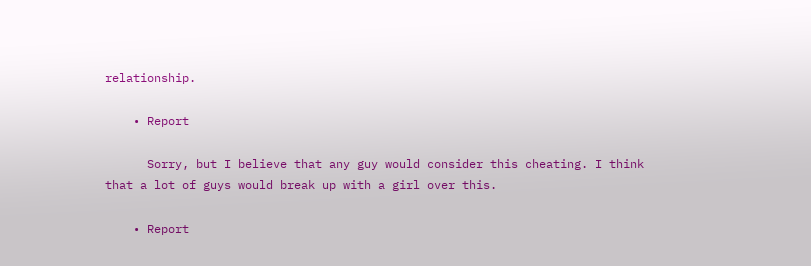relationship.

    • Report

      Sorry, but I believe that any guy would consider this cheating. I think that a lot of guys would break up with a girl over this.

    • Report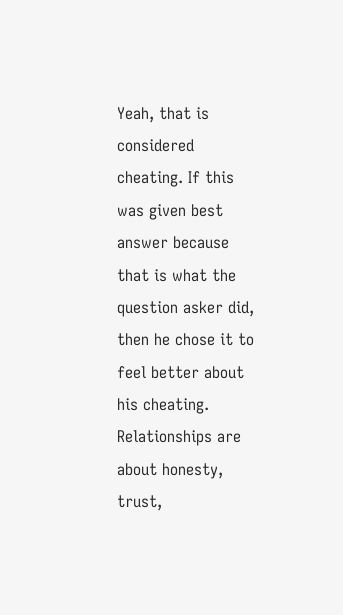Yeah, that is considered cheating. If this was given best answer because that is what the question asker did, then he chose it to feel better about his cheating. Relationships are about honesty, trust,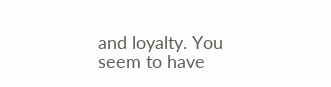and loyalty. You seem to have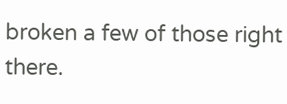broken a few of those right there.